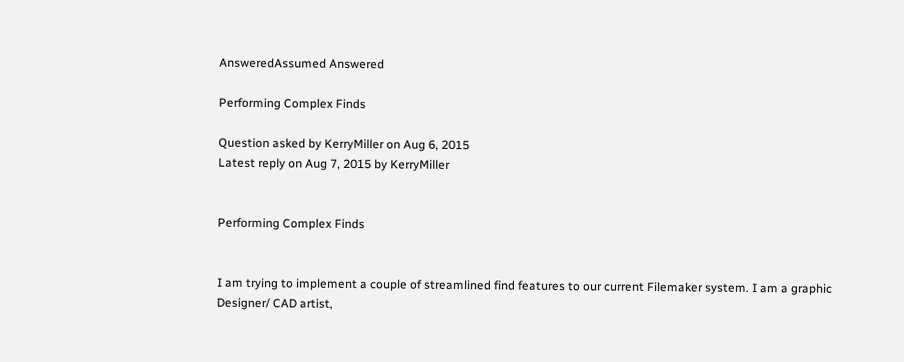AnsweredAssumed Answered

Performing Complex Finds

Question asked by KerryMiller on Aug 6, 2015
Latest reply on Aug 7, 2015 by KerryMiller


Performing Complex Finds


I am trying to implement a couple of streamlined find features to our current Filemaker system. I am a graphic Designer/ CAD artist,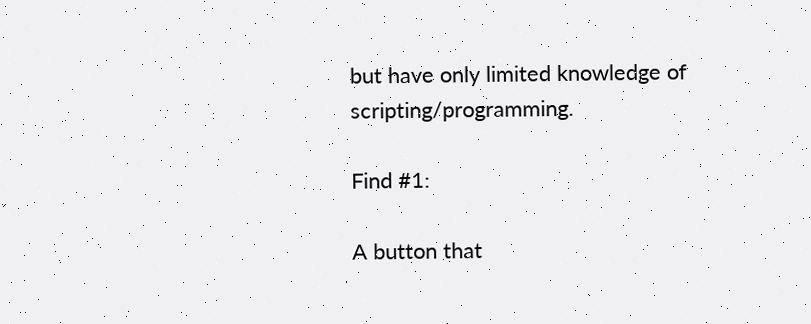but have only limited knowledge of scripting/programming.

Find #1:

A button that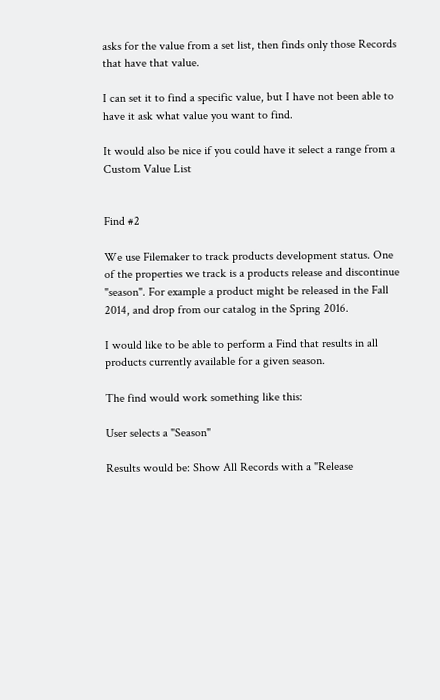asks for the value from a set list, then finds only those Records that have that value.

I can set it to find a specific value, but I have not been able to have it ask what value you want to find.

It would also be nice if you could have it select a range from a Custom Value List


Find #2

We use Filemaker to track products development status. One of the properties we track is a products release and discontinue "season". For example a product might be released in the Fall 2014, and drop from our catalog in the Spring 2016.

I would like to be able to perform a Find that results in all products currently available for a given season.

The find would work something like this:

User selects a "Season"

Results would be: Show All Records with a "Release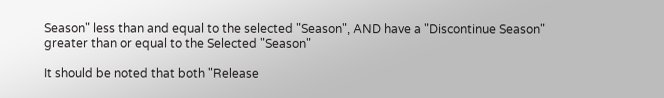Season" less than and equal to the selected "Season", AND have a "Discontinue Season" greater than or equal to the Selected "Season"

It should be noted that both "Release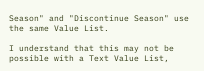Season" and "Discontinue Season" use the same Value List.

I understand that this may not be possible with a Text Value List,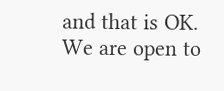and that is OK. We are open to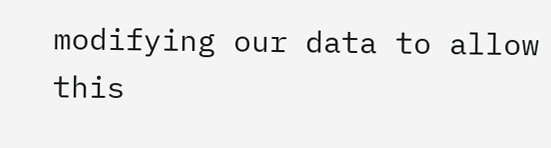modifying our data to allow this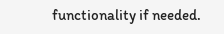functionality if needed.